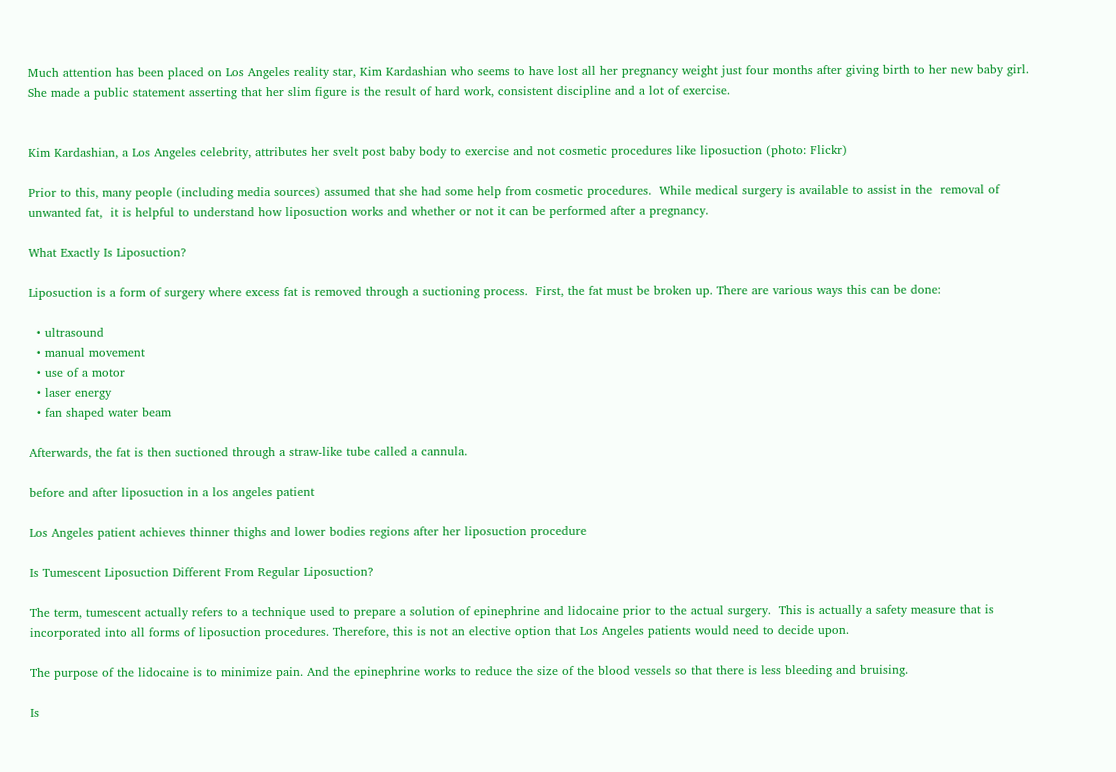Much attention has been placed on Los Angeles reality star, Kim Kardashian who seems to have lost all her pregnancy weight just four months after giving birth to her new baby girl. She made a public statement asserting that her slim figure is the result of hard work, consistent discipline and a lot of exercise.


Kim Kardashian, a Los Angeles celebrity, attributes her svelt post baby body to exercise and not cosmetic procedures like liposuction (photo: Flickr)

Prior to this, many people (including media sources) assumed that she had some help from cosmetic procedures.  While medical surgery is available to assist in the  removal of unwanted fat,  it is helpful to understand how liposuction works and whether or not it can be performed after a pregnancy.

What Exactly Is Liposuction?

Liposuction is a form of surgery where excess fat is removed through a suctioning process.  First, the fat must be broken up. There are various ways this can be done:

  • ultrasound
  • manual movement
  • use of a motor
  • laser energy
  • fan shaped water beam

Afterwards, the fat is then suctioned through a straw-like tube called a cannula.

before and after liposuction in a los angeles patient

Los Angeles patient achieves thinner thighs and lower bodies regions after her liposuction procedure

Is Tumescent Liposuction Different From Regular Liposuction?

The term, tumescent actually refers to a technique used to prepare a solution of epinephrine and lidocaine prior to the actual surgery.  This is actually a safety measure that is incorporated into all forms of liposuction procedures. Therefore, this is not an elective option that Los Angeles patients would need to decide upon.

The purpose of the lidocaine is to minimize pain. And the epinephrine works to reduce the size of the blood vessels so that there is less bleeding and bruising.

Is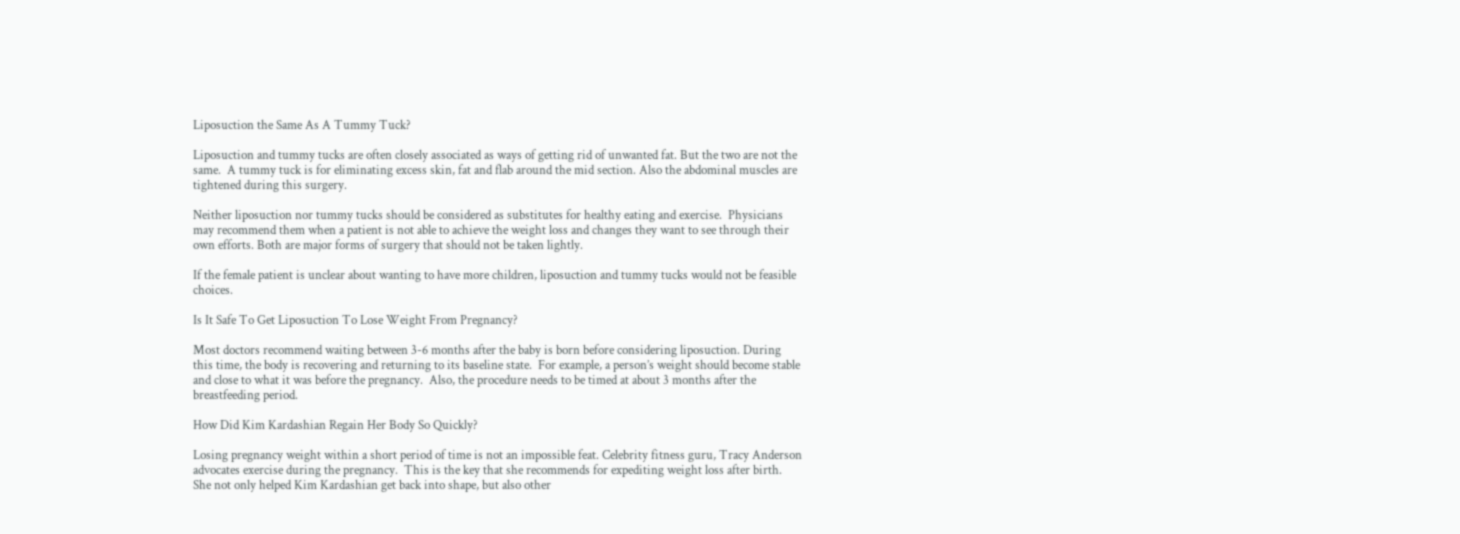Liposuction the Same As A Tummy Tuck?

Liposuction and tummy tucks are often closely associated as ways of getting rid of unwanted fat. But the two are not the same.  A tummy tuck is for eliminating excess skin, fat and flab around the mid section. Also the abdominal muscles are tightened during this surgery.

Neither liposuction nor tummy tucks should be considered as substitutes for healthy eating and exercise.  Physicians may recommend them when a patient is not able to achieve the weight loss and changes they want to see through their own efforts. Both are major forms of surgery that should not be taken lightly.

If the female patient is unclear about wanting to have more children, liposuction and tummy tucks would not be feasible choices.

Is It Safe To Get Liposuction To Lose Weight From Pregnancy?

Most doctors recommend waiting between 3-6 months after the baby is born before considering liposuction. During this time, the body is recovering and returning to its baseline state.  For example, a person’s weight should become stable and close to what it was before the pregnancy.  Also, the procedure needs to be timed at about 3 months after the breastfeeding period.

How Did Kim Kardashian Regain Her Body So Quickly?

Losing pregnancy weight within a short period of time is not an impossible feat. Celebrity fitness guru, Tracy Anderson advocates exercise during the pregnancy.  This is the key that she recommends for expediting weight loss after birth. She not only helped Kim Kardashian get back into shape, but also other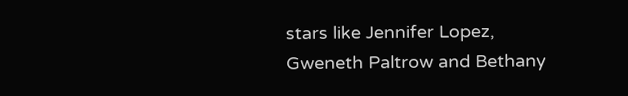stars like Jennifer Lopez, Gweneth Paltrow and Bethany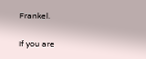Frankel.

If you are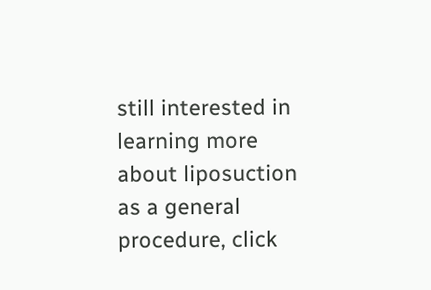still interested in learning more about liposuction as a general procedure, click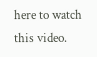here to watch this video.